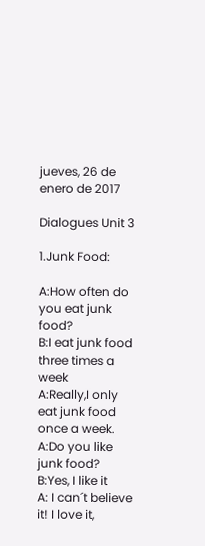jueves, 26 de enero de 2017

Dialogues Unit 3

1.Junk Food:

A:How often do you eat junk food?
B:I eat junk food three times a week
A:Really,I only eat junk food once a week.
A:Do you like junk food?
B:Yes, I like it
A: I can´t believe it! I love it,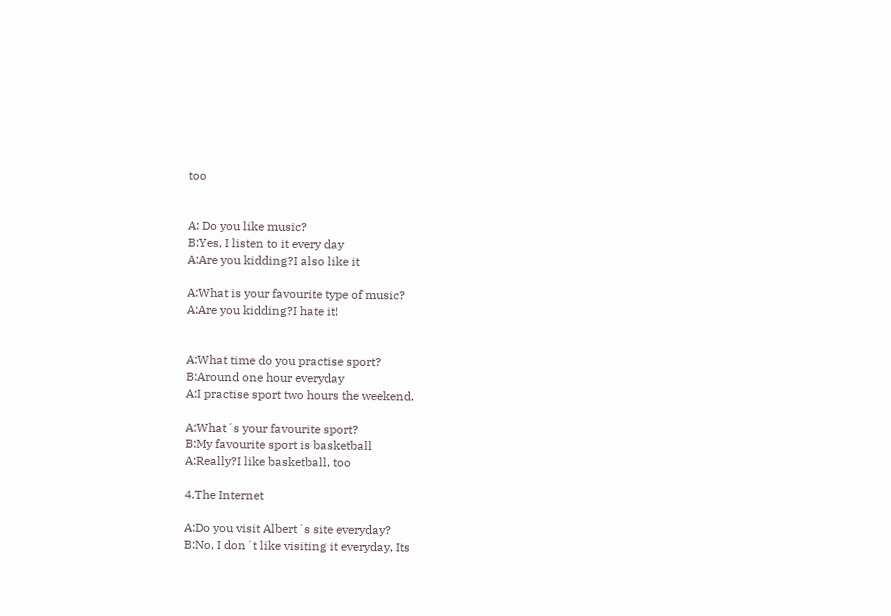too


A: Do you like music?
B:Yes, I listen to it every day
A:Are you kidding?I also like it

A:What is your favourite type of music?
A:Are you kidding?I hate it!


A:What time do you practise sport?
B:Around one hour everyday
A:I practise sport two hours the weekend.

A:What´s your favourite sport?
B:My favourite sport is basketball
A:Really?I like basketball, too

4.The Internet

A:Do you visit Albert´s site everyday?
B:No, I don´t like visiting it everyday, Its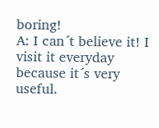boring!
A: I can´t believe it! I visit it everyday because it´s very useful.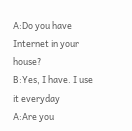A:Do you have Internet in your house?
B:Yes, I have. I use it everyday
A:Are you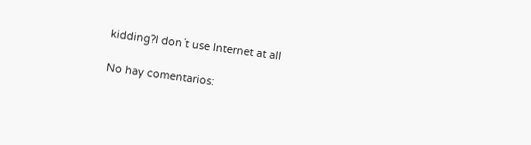kidding?I don´t use Internet at all

No hay comentarios: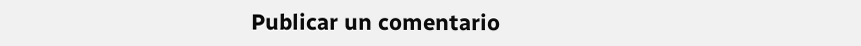Publicar un comentario